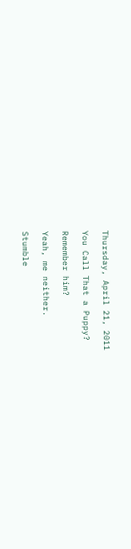Thursday, April 21, 2011

You Call That a Puppy?

Remember him?

Yeah, me neither.

Stumble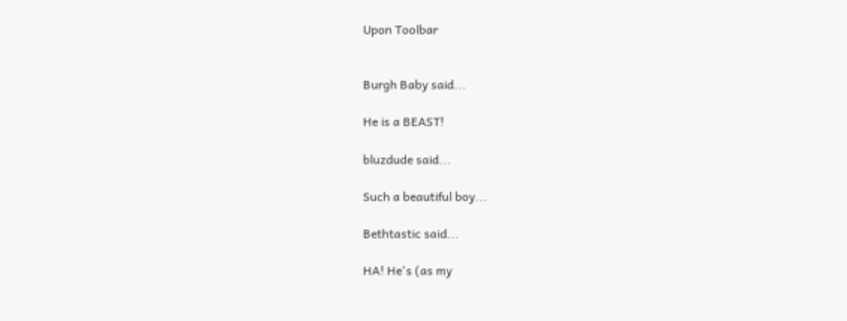Upon Toolbar


Burgh Baby said...

He is a BEAST!

bluzdude said...

Such a beautiful boy...

Bethtastic said...

HA! He's (as my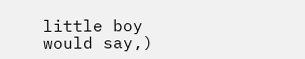little boy would say,)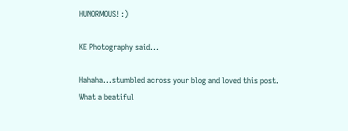HUNORMOUS! :)

KE Photography said...

Hahaha...stumbled across your blog and loved this post.
What a beatiful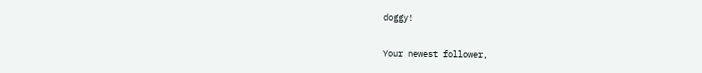doggy!

Your newest follower,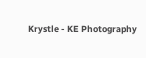Krystle - KE Photography